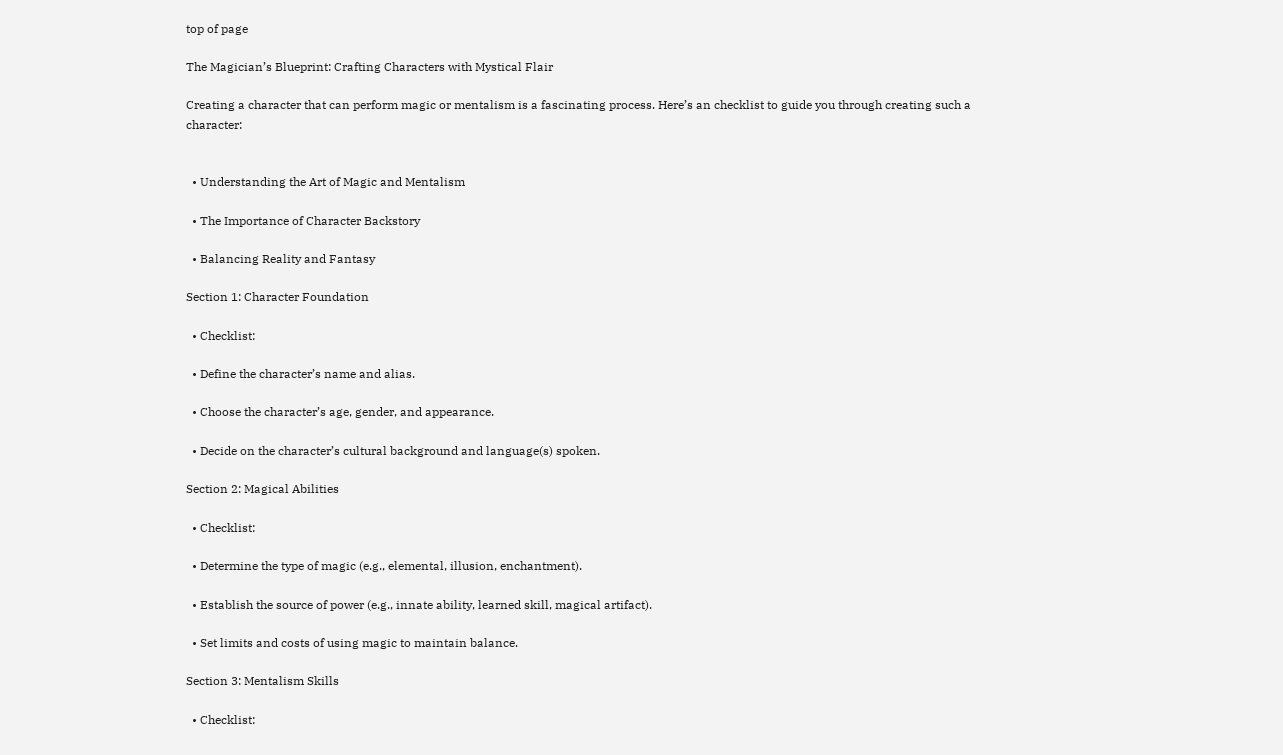top of page

The Magician’s Blueprint: Crafting Characters with Mystical Flair

Creating a character that can perform magic or mentalism is a fascinating process. Here’s an checklist to guide you through creating such a character:


  • Understanding the Art of Magic and Mentalism

  • The Importance of Character Backstory

  • Balancing Reality and Fantasy

Section 1: Character Foundation

  • Checklist:

  • Define the character’s name and alias.

  • Choose the character’s age, gender, and appearance.

  • Decide on the character’s cultural background and language(s) spoken.

Section 2: Magical Abilities

  • Checklist:

  • Determine the type of magic (e.g., elemental, illusion, enchantment).

  • Establish the source of power (e.g., innate ability, learned skill, magical artifact).

  • Set limits and costs of using magic to maintain balance.

Section 3: Mentalism Skills

  • Checklist: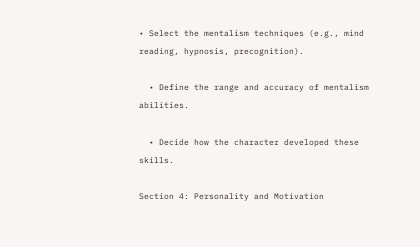• Select the mentalism techniques (e.g., mind reading, hypnosis, precognition).

  • Define the range and accuracy of mentalism abilities.

  • Decide how the character developed these skills.

Section 4: Personality and Motivation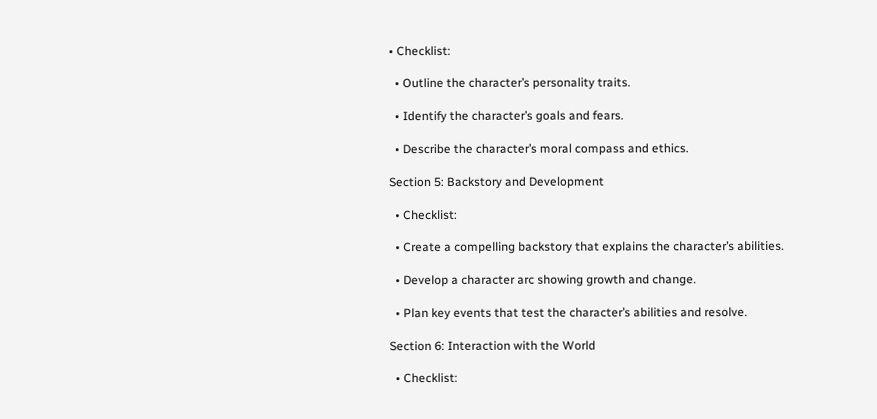• Checklist:

  • Outline the character’s personality traits.

  • Identify the character’s goals and fears.

  • Describe the character’s moral compass and ethics.

Section 5: Backstory and Development

  • Checklist:

  • Create a compelling backstory that explains the character’s abilities.

  • Develop a character arc showing growth and change.

  • Plan key events that test the character’s abilities and resolve.

Section 6: Interaction with the World

  • Checklist: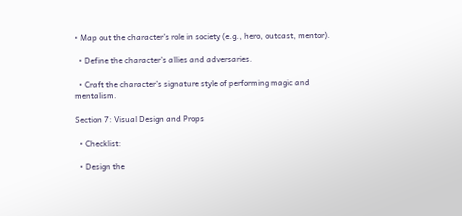• Map out the character’s role in society (e.g., hero, outcast, mentor).

  • Define the character’s allies and adversaries.

  • Craft the character’s signature style of performing magic and mentalism.

Section 7: Visual Design and Props

  • Checklist:

  • Design the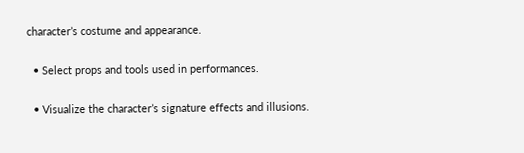character’s costume and appearance.

  • Select props and tools used in performances.

  • Visualize the character’s signature effects and illusions.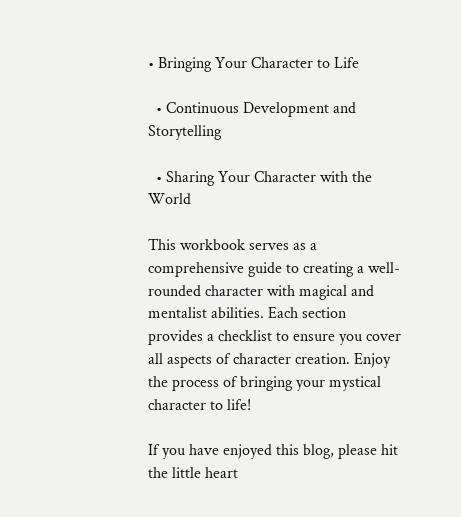• Bringing Your Character to Life

  • Continuous Development and Storytelling

  • Sharing Your Character with the World

This workbook serves as a comprehensive guide to creating a well-rounded character with magical and mentalist abilities. Each section provides a checklist to ensure you cover all aspects of character creation. Enjoy the process of bringing your mystical character to life!

If you have enjoyed this blog, please hit the little heart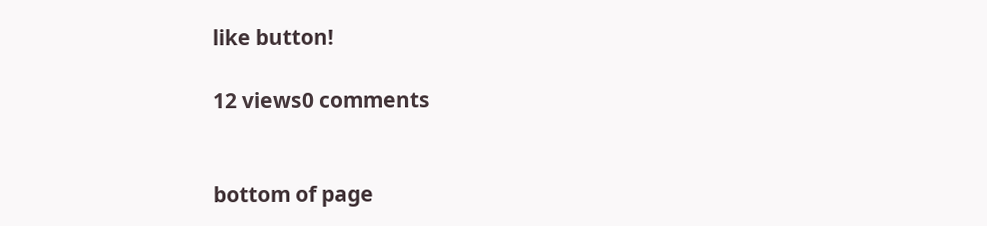like button!

12 views0 comments


bottom of page